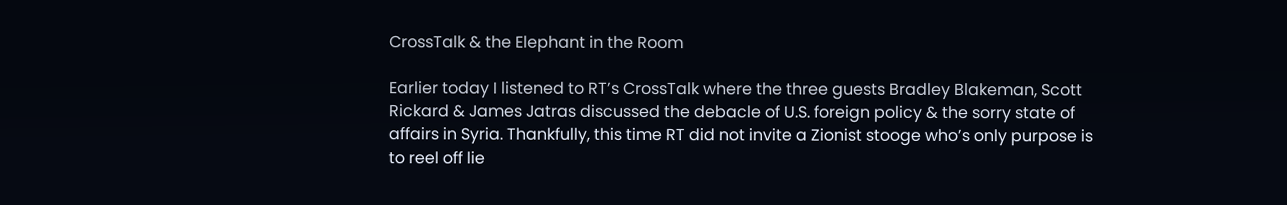CrossTalk & the Elephant in the Room

Earlier today I listened to RT’s CrossTalk where the three guests Bradley Blakeman, Scott Rickard & James Jatras discussed the debacle of U.S. foreign policy & the sorry state of affairs in Syria. Thankfully, this time RT did not invite a Zionist stooge who’s only purpose is to reel off lie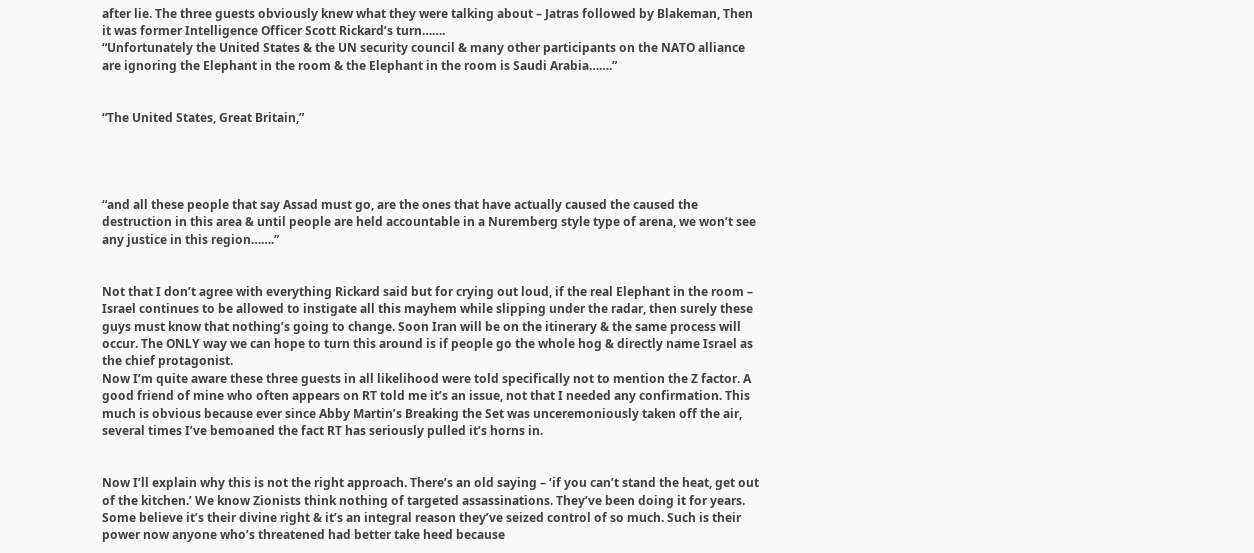after lie. The three guests obviously knew what they were talking about – Jatras followed by Blakeman, Then it was former Intelligence Officer Scott Rickard’s turn…….
“Unfortunately the United States & the UN security council & many other participants on the NATO alliance are ignoring the Elephant in the room & the Elephant in the room is Saudi Arabia…….”


“The United States, Great Britain,”




“and all these people that say Assad must go, are the ones that have actually caused the caused the destruction in this area & until people are held accountable in a Nuremberg style type of arena, we won’t see any justice in this region…….”


Not that I don’t agree with everything Rickard said but for crying out loud, if the real Elephant in the room – Israel continues to be allowed to instigate all this mayhem while slipping under the radar, then surely these guys must know that nothing’s going to change. Soon Iran will be on the itinerary & the same process will occur. The ONLY way we can hope to turn this around is if people go the whole hog & directly name Israel as the chief protagonist.
Now I’m quite aware these three guests in all likelihood were told specifically not to mention the Z factor. A good friend of mine who often appears on RT told me it’s an issue, not that I needed any confirmation. This much is obvious because ever since Abby Martin’s Breaking the Set was unceremoniously taken off the air, several times I’ve bemoaned the fact RT has seriously pulled it’s horns in.


Now I’ll explain why this is not the right approach. There’s an old saying – ‘if you can’t stand the heat, get out of the kitchen.’ We know Zionists think nothing of targeted assassinations. They’ve been doing it for years. Some believe it’s their divine right & it’s an integral reason they’ve seized control of so much. Such is their power now anyone who’s threatened had better take heed because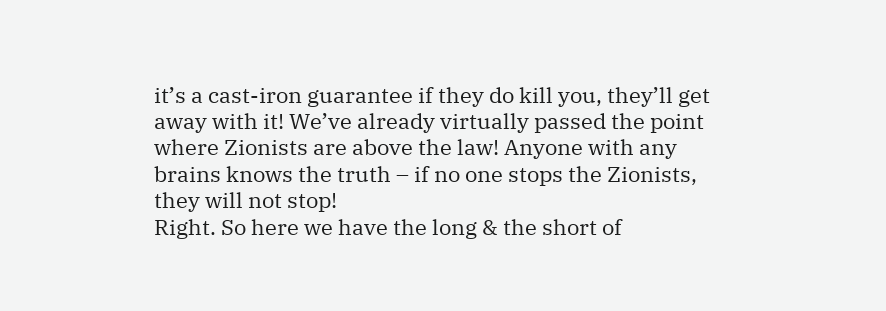it’s a cast-iron guarantee if they do kill you, they’ll get away with it! We’ve already virtually passed the point where Zionists are above the law! Anyone with any brains knows the truth – if no one stops the Zionists, they will not stop!
Right. So here we have the long & the short of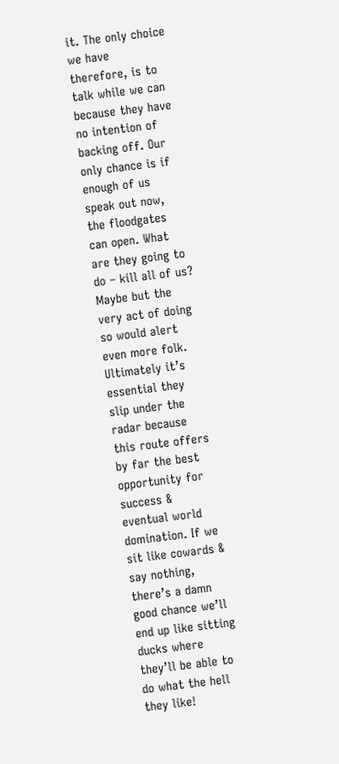it. The only choice we have therefore, is to talk while we can because they have no intention of backing off. Our only chance is if enough of us speak out now, the floodgates can open. What are they going to do – kill all of us? Maybe but the very act of doing so would alert even more folk. Ultimately it’s essential they slip under the radar because this route offers by far the best opportunity for success & eventual world domination. If we sit like cowards & say nothing, there’s a damn good chance we’ll end up like sitting ducks where they’ll be able to do what the hell they like!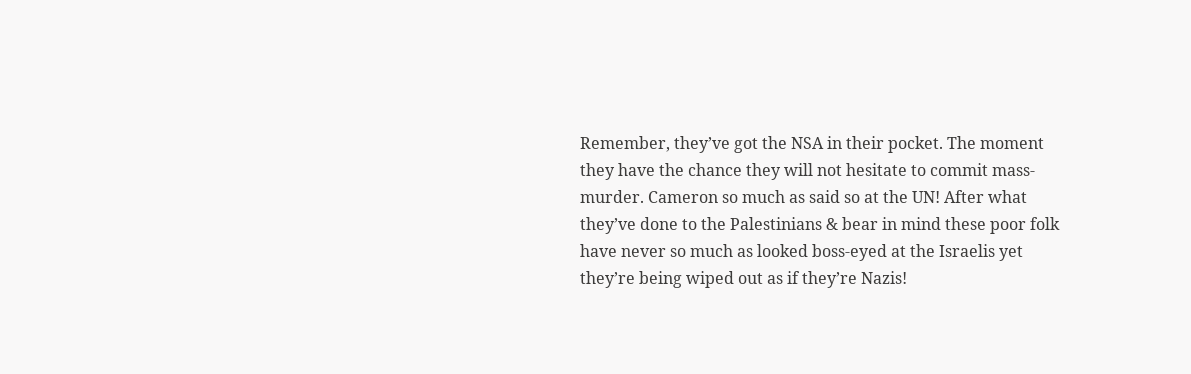Remember, they’ve got the NSA in their pocket. The moment they have the chance they will not hesitate to commit mass-murder. Cameron so much as said so at the UN! After what they’ve done to the Palestinians & bear in mind these poor folk have never so much as looked boss-eyed at the Israelis yet they’re being wiped out as if they’re Nazis!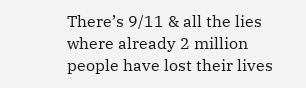There’s 9/11 & all the lies where already 2 million people have lost their lives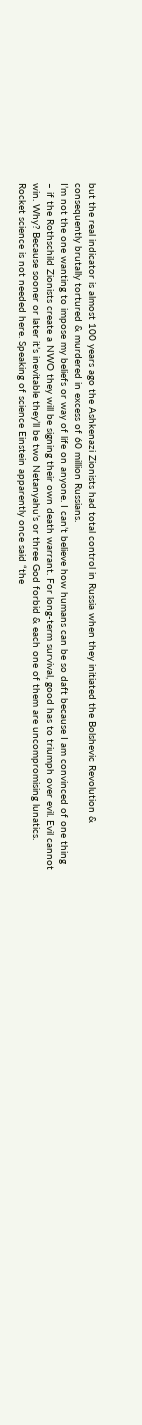but the real indicator is almost 100 years ago the Ashkenazi Zionists had total control in Russia when they initiated the Bolshevic Revolution & consequently brutally tortured & murdered in excess of 60 million Russians.
I’m not the one wanting to impose my beliefs or way of life on anyone. I can’t believe how humans can be so daft because I am convinced of one thing – if the Rothschild Zionists create a NWO they will be signing their own death warrant. For long-term survival, good has to triumph over evil. Evil cannot win. Why? Because sooner or later it’s inevitable they’ll be two Netanyahu’s or three God forbid & each one of them are uncompromising lunatics. Rocket science is not needed here. Speaking of science Einstein apparently once said “the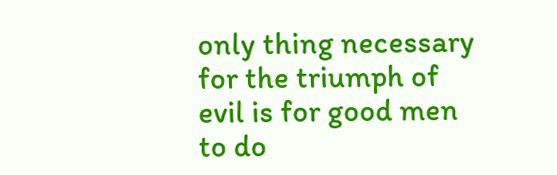only thing necessary for the triumph of evil is for good men to do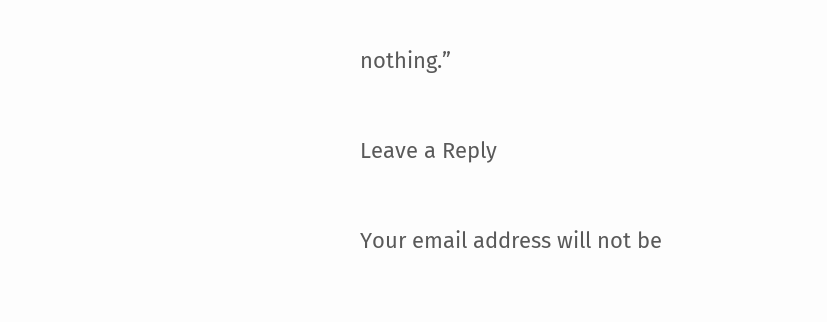nothing.”

Leave a Reply

Your email address will not be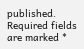published. Required fields are marked *